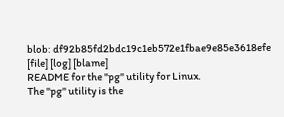blob: df92b85fd2bdc19c1eb572e1fbae9e85e3618efe [file] [log] [blame]
README for the "pg" utility for Linux.
The "pg" utility is the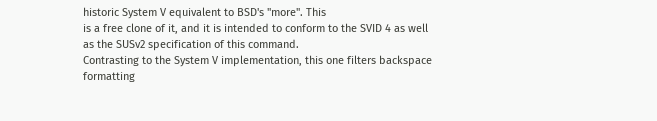historic System V equivalent to BSD's "more". This
is a free clone of it, and it is intended to conform to the SVID 4 as well
as the SUSv2 specification of this command.
Contrasting to the System V implementation, this one filters backspace
formatting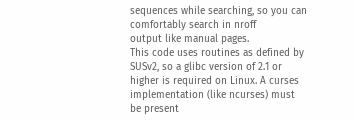sequences while searching, so you can comfortably search in nroff
output like manual pages.
This code uses routines as defined by SUSv2, so a glibc version of 2.1 or
higher is required on Linux. A curses implementation (like ncurses) must
be present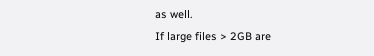as well.
If large files > 2GB are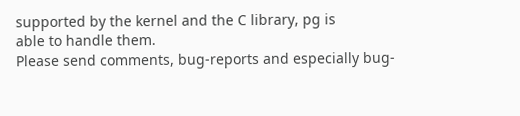supported by the kernel and the C library, pg is
able to handle them.
Please send comments, bug-reports and especially bug-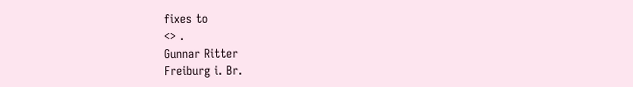fixes to
<> .
Gunnar Ritter
Freiburg i. Br.